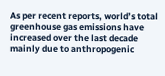As per recent reports, world’s total greenhouse gas emissions have increased over the last decade mainly due to anthropogenic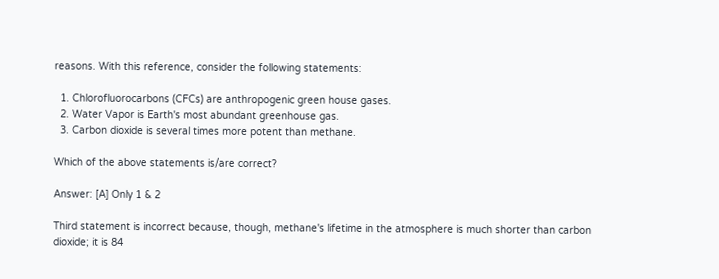reasons. With this reference, consider the following statements:

  1. Chlorofluorocarbons (CFCs) are anthropogenic green house gases.
  2. Water Vapor is Earth's most abundant greenhouse gas.
  3. Carbon dioxide is several times more potent than methane.

Which of the above statements is/are correct?

Answer: [A] Only 1 & 2

Third statement is incorrect because, though, methane's lifetime in the atmosphere is much shorter than carbon dioxide; it is 84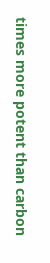times more potent than carbon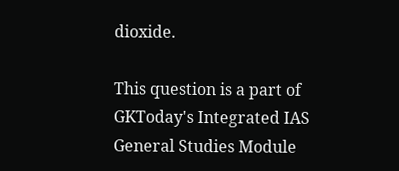dioxide.

This question is a part of GKToday's Integrated IAS General Studies Module